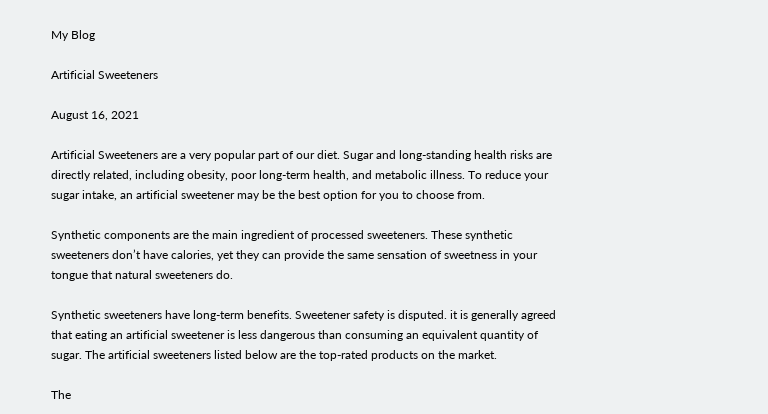My Blog

Artificial Sweeteners

August 16, 2021

Artificial Sweeteners are a very popular part of our diet. Sugar and long-standing health risks are directly related, including obesity, poor long-term health, and metabolic illness. To reduce your sugar intake, an artificial sweetener may be the best option for you to choose from.

Synthetic components are the main ingredient of processed sweeteners. These synthetic sweeteners don’t have calories, yet they can provide the same sensation of sweetness in your tongue that natural sweeteners do.

Synthetic sweeteners have long-term benefits. Sweetener safety is disputed. it is generally agreed that eating an artificial sweetener is less dangerous than consuming an equivalent quantity of sugar. The artificial sweeteners listed below are the top-rated products on the market.

The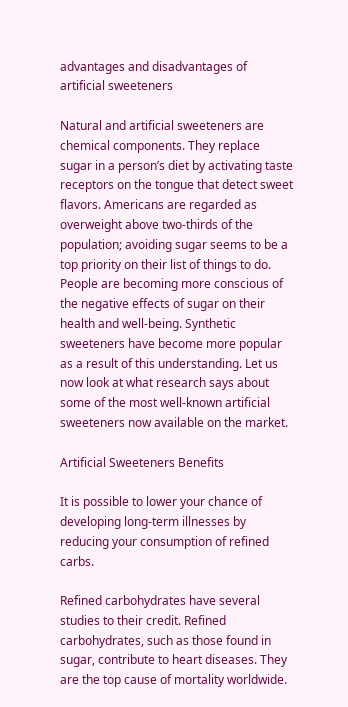advantages and disadvantages of artificial sweeteners

Natural and artificial sweeteners are chemical components. They replace sugar in a person’s diet by activating taste receptors on the tongue that detect sweet flavors. Americans are regarded as overweight above two-thirds of the population; avoiding sugar seems to be a top priority on their list of things to do. People are becoming more conscious of the negative effects of sugar on their health and well-being. Synthetic sweeteners have become more popular as a result of this understanding. Let us now look at what research says about some of the most well-known artificial sweeteners now available on the market.

Artificial Sweeteners Benefits

It is possible to lower your chance of developing long-term illnesses by reducing your consumption of refined carbs.

Refined carbohydrates have several studies to their credit. Refined carbohydrates, such as those found in sugar, contribute to heart diseases. They are the top cause of mortality worldwide.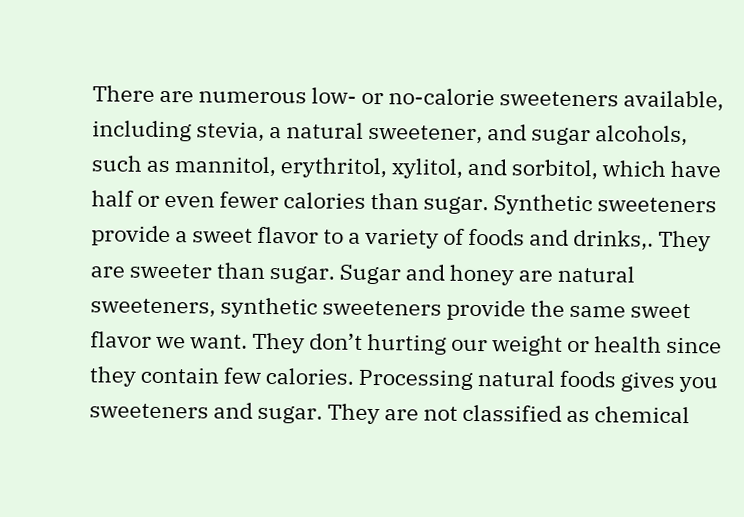There are numerous low- or no-calorie sweeteners available, including stevia, a natural sweetener, and sugar alcohols, such as mannitol, erythritol, xylitol, and sorbitol, which have half or even fewer calories than sugar. Synthetic sweeteners provide a sweet flavor to a variety of foods and drinks,. They are sweeter than sugar. Sugar and honey are natural sweeteners, synthetic sweeteners provide the same sweet flavor we want. They don’t hurting our weight or health since they contain few calories. Processing natural foods gives you sweeteners and sugar. They are not classified as chemical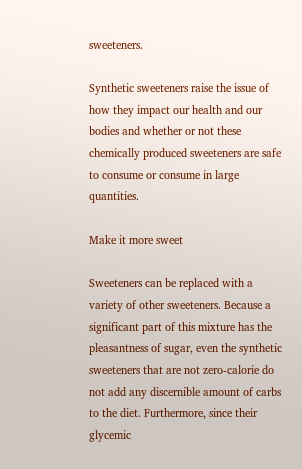sweeteners.

Synthetic sweeteners raise the issue of how they impact our health and our bodies and whether or not these chemically produced sweeteners are safe to consume or consume in large quantities.

Make it more sweet

Sweeteners can be replaced with a variety of other sweeteners. Because a significant part of this mixture has the pleasantness of sugar, even the synthetic sweeteners that are not zero-calorie do not add any discernible amount of carbs to the diet. Furthermore, since their glycemic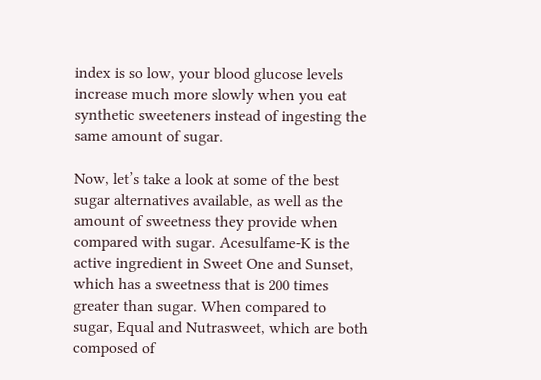index is so low, your blood glucose levels increase much more slowly when you eat synthetic sweeteners instead of ingesting the same amount of sugar.

Now, let’s take a look at some of the best sugar alternatives available, as well as the amount of sweetness they provide when compared with sugar. Acesulfame-K is the active ingredient in Sweet One and Sunset, which has a sweetness that is 200 times greater than sugar. When compared to sugar, Equal and Nutrasweet, which are both composed of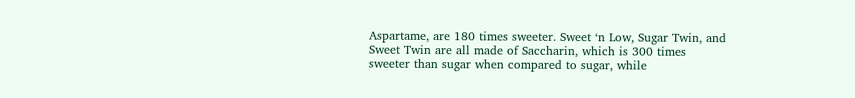Aspartame, are 180 times sweeter. Sweet ‘n Low, Sugar Twin, and Sweet Twin are all made of Saccharin, which is 300 times sweeter than sugar when compared to sugar, while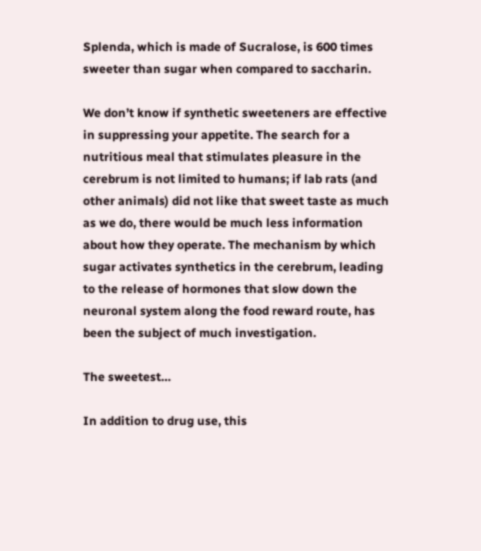Splenda, which is made of Sucralose, is 600 times sweeter than sugar when compared to saccharin.

We don’t know if synthetic sweeteners are effective in suppressing your appetite. The search for a nutritious meal that stimulates pleasure in the cerebrum is not limited to humans; if lab rats (and other animals) did not like that sweet taste as much as we do, there would be much less information about how they operate. The mechanism by which sugar activates synthetics in the cerebrum, leading to the release of hormones that slow down the neuronal system along the food reward route, has been the subject of much investigation.

The sweetest…

In addition to drug use, this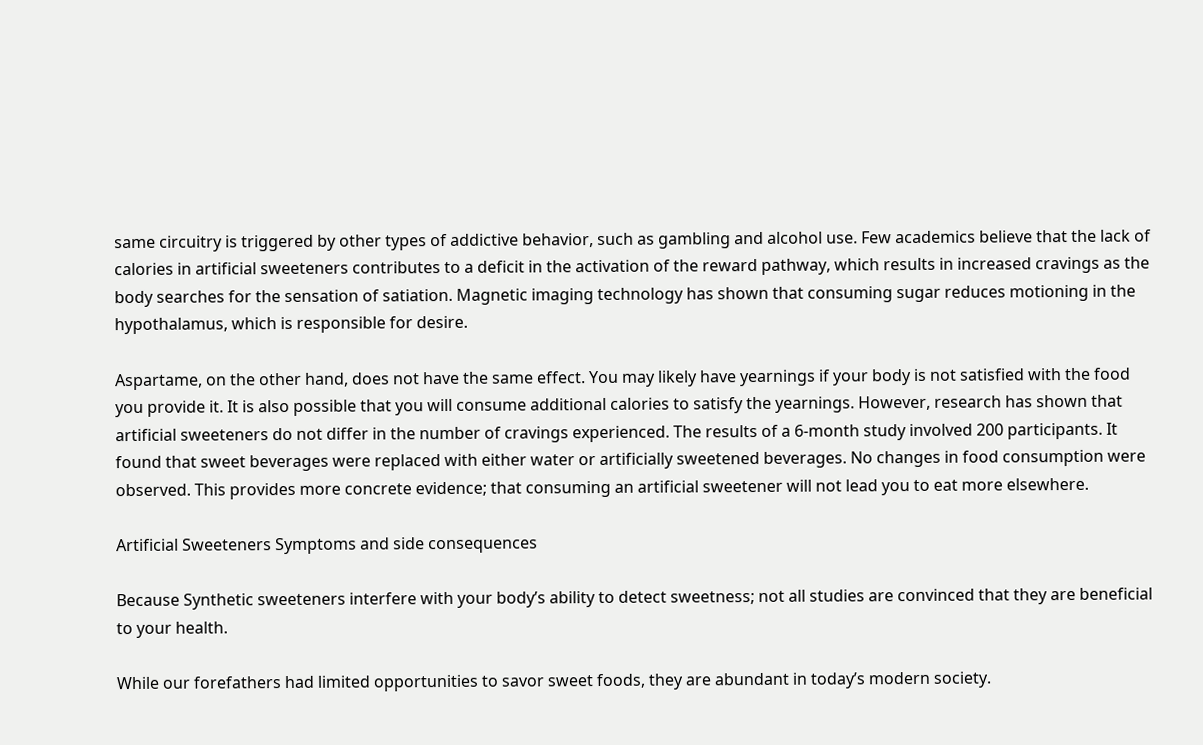same circuitry is triggered by other types of addictive behavior, such as gambling and alcohol use. Few academics believe that the lack of calories in artificial sweeteners contributes to a deficit in the activation of the reward pathway, which results in increased cravings as the body searches for the sensation of satiation. Magnetic imaging technology has shown that consuming sugar reduces motioning in the hypothalamus, which is responsible for desire.

Aspartame, on the other hand, does not have the same effect. You may likely have yearnings if your body is not satisfied with the food you provide it. It is also possible that you will consume additional calories to satisfy the yearnings. However, research has shown that artificial sweeteners do not differ in the number of cravings experienced. The results of a 6-month study involved 200 participants. It found that sweet beverages were replaced with either water or artificially sweetened beverages. No changes in food consumption were observed. This provides more concrete evidence; that consuming an artificial sweetener will not lead you to eat more elsewhere.

Artificial Sweeteners Symptoms and side consequences

Because Synthetic sweeteners interfere with your body’s ability to detect sweetness; not all studies are convinced that they are beneficial to your health.

While our forefathers had limited opportunities to savor sweet foods, they are abundant in today’s modern society.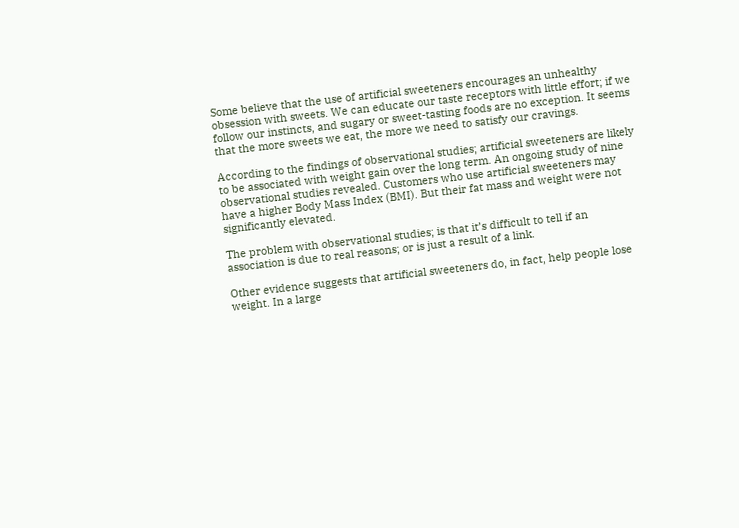Some believe that the use of artificial sweeteners encourages an unhealthy obsession with sweets. We can educate our taste receptors with little effort; if we follow our instincts, and sugary or sweet-tasting foods are no exception. It seems that the more sweets we eat, the more we need to satisfy our cravings.

According to the findings of observational studies; artificial sweeteners are likely to be associated with weight gain over the long term. An ongoing study of nine observational studies revealed. Customers who use artificial sweeteners may have a higher Body Mass Index (BMI). But their fat mass and weight were not significantly elevated.

The problem with observational studies; is that it’s difficult to tell if an association is due to real reasons; or is just a result of a link.

Other evidence suggests that artificial sweeteners do, in fact, help people lose weight. In a large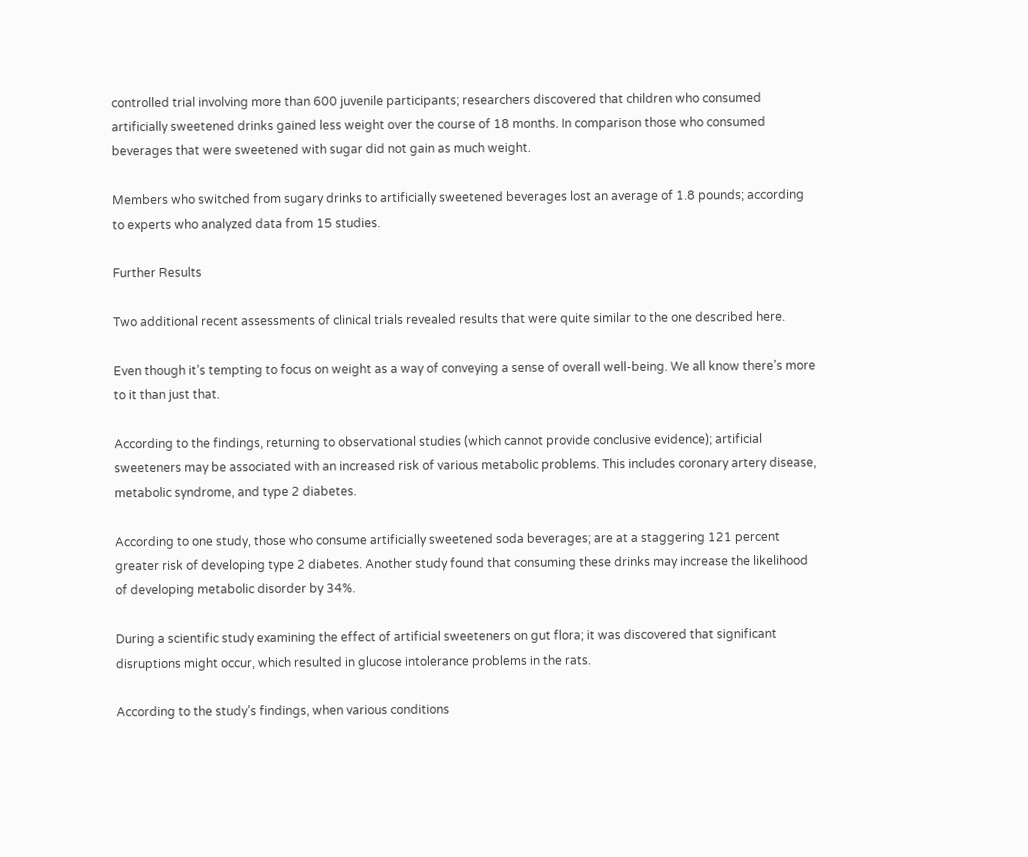controlled trial involving more than 600 juvenile participants; researchers discovered that children who consumed artificially sweetened drinks gained less weight over the course of 18 months. In comparison those who consumed beverages that were sweetened with sugar did not gain as much weight.

Members who switched from sugary drinks to artificially sweetened beverages lost an average of 1.8 pounds; according to experts who analyzed data from 15 studies.

Further Results

Two additional recent assessments of clinical trials revealed results that were quite similar to the one described here.

Even though it’s tempting to focus on weight as a way of conveying a sense of overall well-being. We all know there’s more to it than just that.

According to the findings, returning to observational studies (which cannot provide conclusive evidence); artificial sweeteners may be associated with an increased risk of various metabolic problems. This includes coronary artery disease, metabolic syndrome, and type 2 diabetes.

According to one study, those who consume artificially sweetened soda beverages; are at a staggering 121 percent greater risk of developing type 2 diabetes. Another study found that consuming these drinks may increase the likelihood of developing metabolic disorder by 34%.

During a scientific study examining the effect of artificial sweeteners on gut flora; it was discovered that significant disruptions might occur, which resulted in glucose intolerance problems in the rats.

According to the study’s findings, when various conditions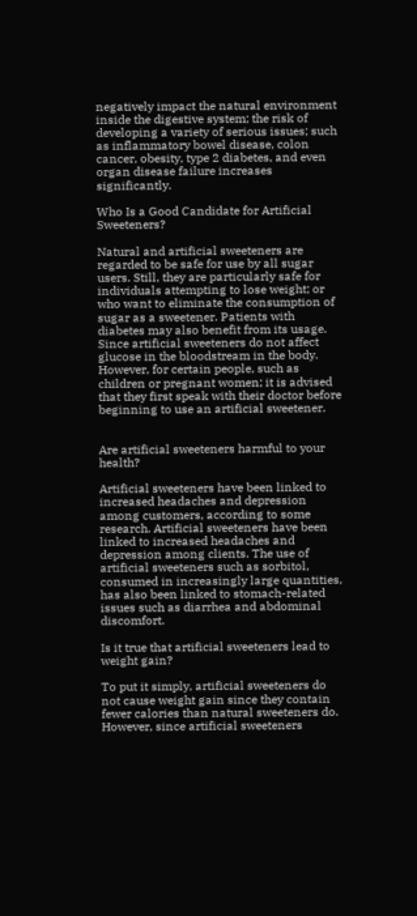negatively impact the natural environment inside the digestive system; the risk of developing a variety of serious issues; such as inflammatory bowel disease, colon cancer, obesity, type 2 diabetes, and even organ disease failure increases significantly.

Who Is a Good Candidate for Artificial Sweeteners?

Natural and artificial sweeteners are regarded to be safe for use by all sugar users. Still, they are particularly safe for individuals attempting to lose weight; or who want to eliminate the consumption of sugar as a sweetener. Patients with diabetes may also benefit from its usage. Since artificial sweeteners do not affect glucose in the bloodstream in the body. However, for certain people, such as children or pregnant women; it is advised that they first speak with their doctor before beginning to use an artificial sweetener.


Are artificial sweeteners harmful to your health?

Artificial sweeteners have been linked to increased headaches and depression among customers, according to some research. Artificial sweeteners have been linked to increased headaches and depression among clients. The use of artificial sweeteners such as sorbitol, consumed in increasingly large quantities, has also been linked to stomach-related issues such as diarrhea and abdominal discomfort.

Is it true that artificial sweeteners lead to weight gain?

To put it simply, artificial sweeteners do not cause weight gain since they contain fewer calories than natural sweeteners do. However, since artificial sweeteners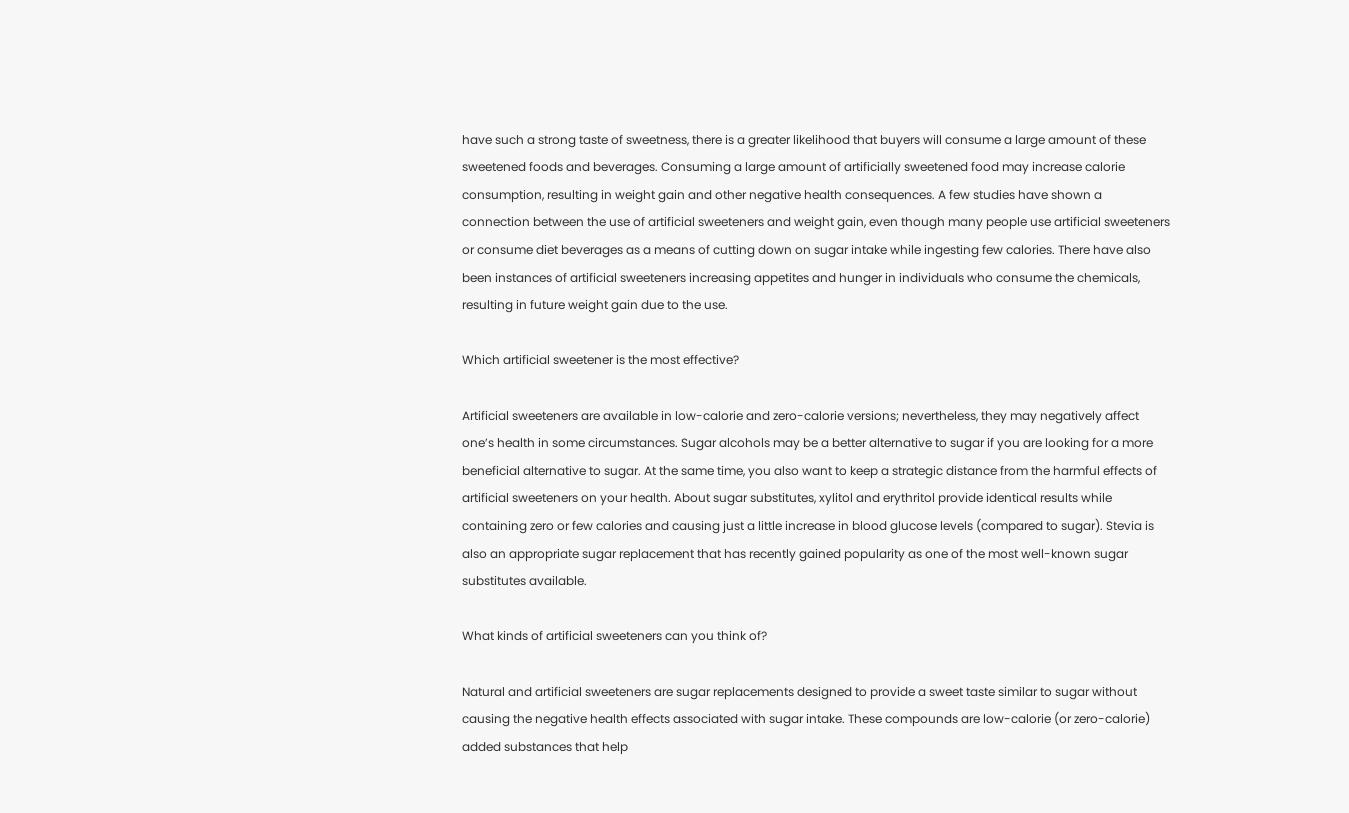have such a strong taste of sweetness, there is a greater likelihood that buyers will consume a large amount of these sweetened foods and beverages. Consuming a large amount of artificially sweetened food may increase calorie consumption, resulting in weight gain and other negative health consequences. A few studies have shown a connection between the use of artificial sweeteners and weight gain, even though many people use artificial sweeteners or consume diet beverages as a means of cutting down on sugar intake while ingesting few calories. There have also been instances of artificial sweeteners increasing appetites and hunger in individuals who consume the chemicals, resulting in future weight gain due to the use.

Which artificial sweetener is the most effective?

Artificial sweeteners are available in low-calorie and zero-calorie versions; nevertheless, they may negatively affect one’s health in some circumstances. Sugar alcohols may be a better alternative to sugar if you are looking for a more beneficial alternative to sugar. At the same time, you also want to keep a strategic distance from the harmful effects of artificial sweeteners on your health. About sugar substitutes, xylitol and erythritol provide identical results while containing zero or few calories and causing just a little increase in blood glucose levels (compared to sugar). Stevia is also an appropriate sugar replacement that has recently gained popularity as one of the most well-known sugar substitutes available.

What kinds of artificial sweeteners can you think of?

Natural and artificial sweeteners are sugar replacements designed to provide a sweet taste similar to sugar without causing the negative health effects associated with sugar intake. These compounds are low-calorie (or zero-calorie) added substances that help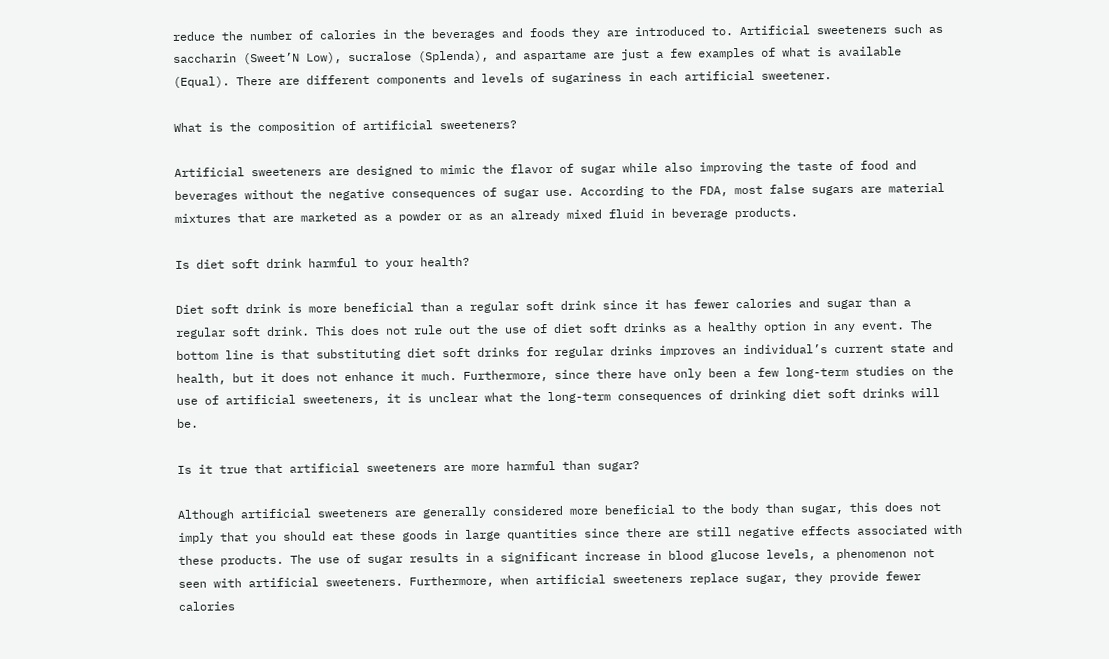reduce the number of calories in the beverages and foods they are introduced to. Artificial sweeteners such as saccharin (Sweet’N Low), sucralose (Splenda), and aspartame are just a few examples of what is available (Equal). There are different components and levels of sugariness in each artificial sweetener.

What is the composition of artificial sweeteners?

Artificial sweeteners are designed to mimic the flavor of sugar while also improving the taste of food and beverages without the negative consequences of sugar use. According to the FDA, most false sugars are material mixtures that are marketed as a powder or as an already mixed fluid in beverage products.

Is diet soft drink harmful to your health?

Diet soft drink is more beneficial than a regular soft drink since it has fewer calories and sugar than a regular soft drink. This does not rule out the use of diet soft drinks as a healthy option in any event. The bottom line is that substituting diet soft drinks for regular drinks improves an individual’s current state and health, but it does not enhance it much. Furthermore, since there have only been a few long-term studies on the use of artificial sweeteners, it is unclear what the long-term consequences of drinking diet soft drinks will be.

Is it true that artificial sweeteners are more harmful than sugar?

Although artificial sweeteners are generally considered more beneficial to the body than sugar, this does not imply that you should eat these goods in large quantities since there are still negative effects associated with these products. The use of sugar results in a significant increase in blood glucose levels, a phenomenon not seen with artificial sweeteners. Furthermore, when artificial sweeteners replace sugar, they provide fewer calories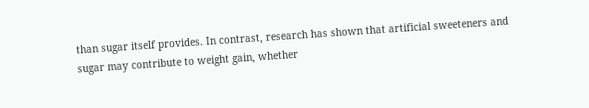than sugar itself provides. In contrast, research has shown that artificial sweeteners and sugar may contribute to weight gain, whether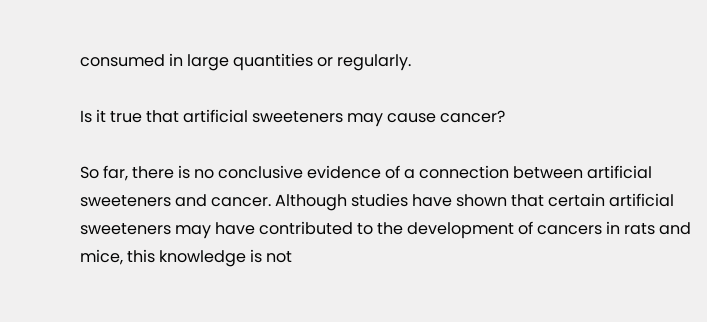consumed in large quantities or regularly.

Is it true that artificial sweeteners may cause cancer?

So far, there is no conclusive evidence of a connection between artificial sweeteners and cancer. Although studies have shown that certain artificial sweeteners may have contributed to the development of cancers in rats and mice, this knowledge is not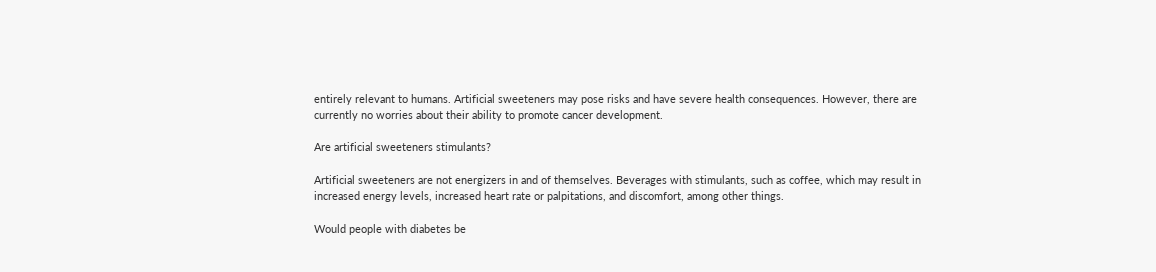entirely relevant to humans. Artificial sweeteners may pose risks and have severe health consequences. However, there are currently no worries about their ability to promote cancer development.

Are artificial sweeteners stimulants?

Artificial sweeteners are not energizers in and of themselves. Beverages with stimulants, such as coffee, which may result in increased energy levels, increased heart rate or palpitations, and discomfort, among other things.

Would people with diabetes be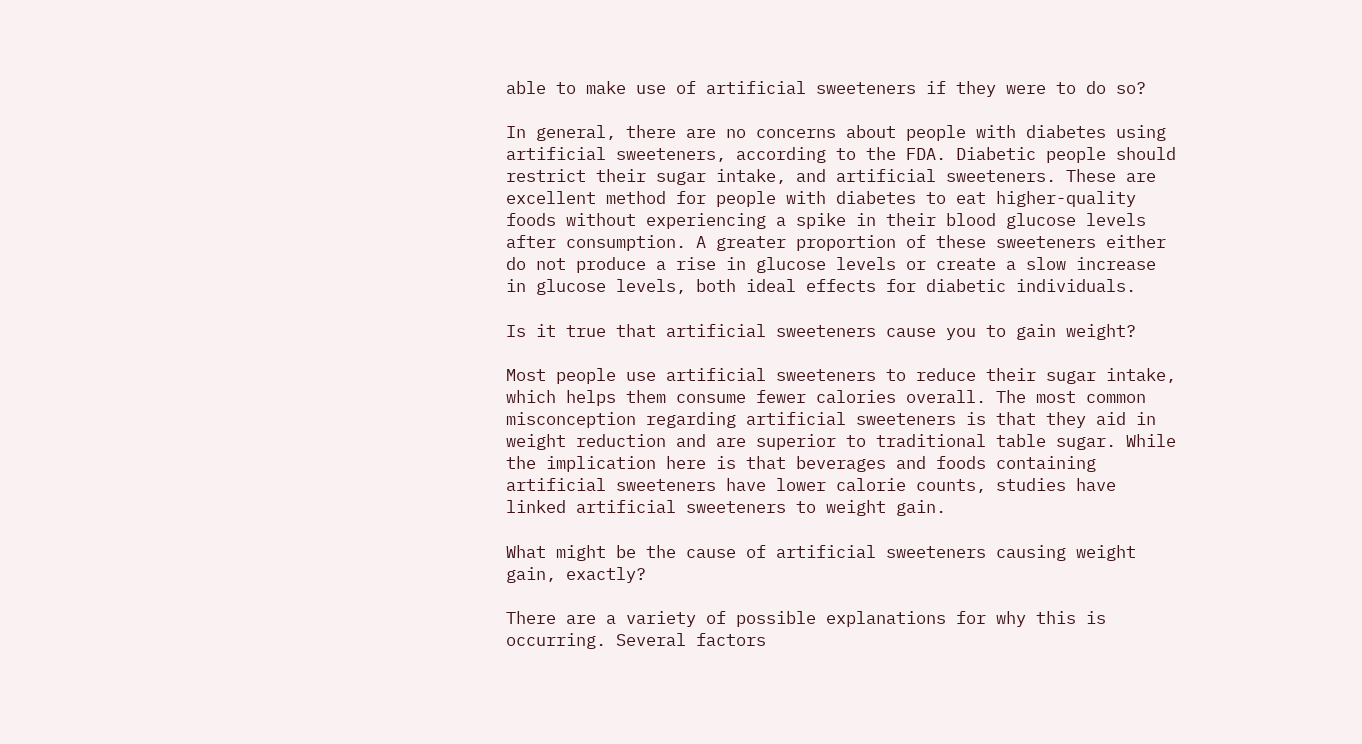able to make use of artificial sweeteners if they were to do so?

In general, there are no concerns about people with diabetes using artificial sweeteners, according to the FDA. Diabetic people should restrict their sugar intake, and artificial sweeteners. These are excellent method for people with diabetes to eat higher-quality foods without experiencing a spike in their blood glucose levels after consumption. A greater proportion of these sweeteners either do not produce a rise in glucose levels or create a slow increase in glucose levels, both ideal effects for diabetic individuals.

Is it true that artificial sweeteners cause you to gain weight?

Most people use artificial sweeteners to reduce their sugar intake, which helps them consume fewer calories overall. The most common misconception regarding artificial sweeteners is that they aid in weight reduction and are superior to traditional table sugar. While the implication here is that beverages and foods containing artificial sweeteners have lower calorie counts, studies have linked artificial sweeteners to weight gain.

What might be the cause of artificial sweeteners causing weight gain, exactly?

There are a variety of possible explanations for why this is occurring. Several factors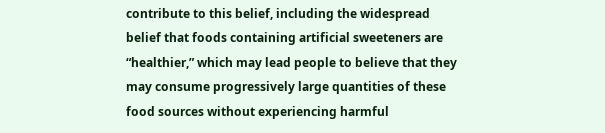contribute to this belief, including the widespread belief that foods containing artificial sweeteners are “healthier,” which may lead people to believe that they may consume progressively large quantities of these food sources without experiencing harmful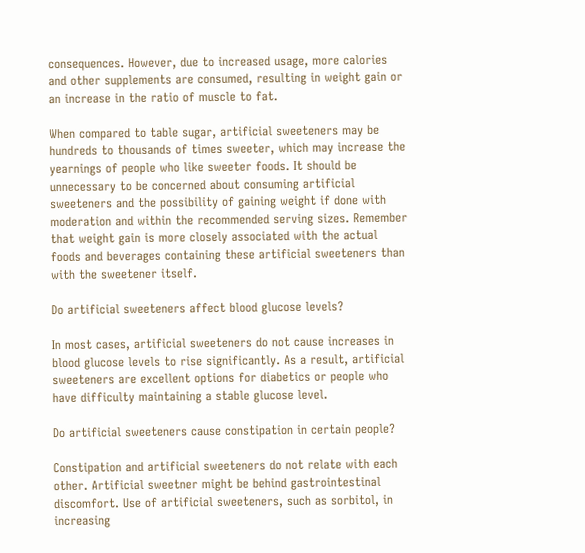consequences. However, due to increased usage, more calories and other supplements are consumed, resulting in weight gain or an increase in the ratio of muscle to fat.

When compared to table sugar, artificial sweeteners may be hundreds to thousands of times sweeter, which may increase the yearnings of people who like sweeter foods. It should be unnecessary to be concerned about consuming artificial sweeteners and the possibility of gaining weight if done with moderation and within the recommended serving sizes. Remember that weight gain is more closely associated with the actual foods and beverages containing these artificial sweeteners than with the sweetener itself.

Do artificial sweeteners affect blood glucose levels?

In most cases, artificial sweeteners do not cause increases in blood glucose levels to rise significantly. As a result, artificial sweeteners are excellent options for diabetics or people who have difficulty maintaining a stable glucose level.

Do artificial sweeteners cause constipation in certain people?

Constipation and artificial sweeteners do not relate with each other. Artificial sweetner might be behind gastrointestinal discomfort. Use of artificial sweeteners, such as sorbitol, in increasing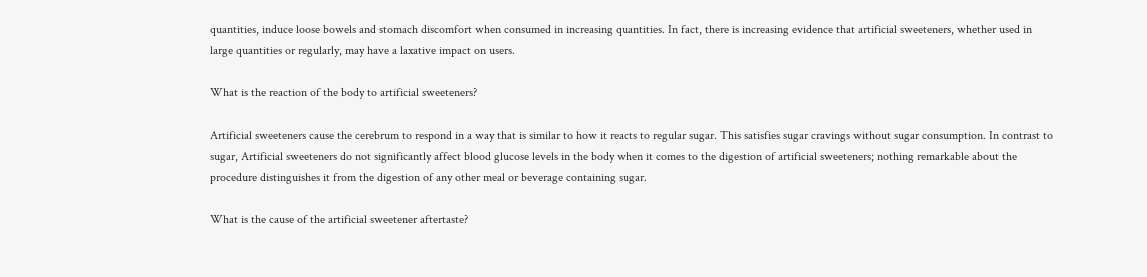quantities, induce loose bowels and stomach discomfort when consumed in increasing quantities. In fact, there is increasing evidence that artificial sweeteners, whether used in large quantities or regularly, may have a laxative impact on users.

What is the reaction of the body to artificial sweeteners?

Artificial sweeteners cause the cerebrum to respond in a way that is similar to how it reacts to regular sugar. This satisfies sugar cravings without sugar consumption. In contrast to sugar, Artificial sweeteners do not significantly affect blood glucose levels in the body when it comes to the digestion of artificial sweeteners; nothing remarkable about the procedure distinguishes it from the digestion of any other meal or beverage containing sugar.

What is the cause of the artificial sweetener aftertaste?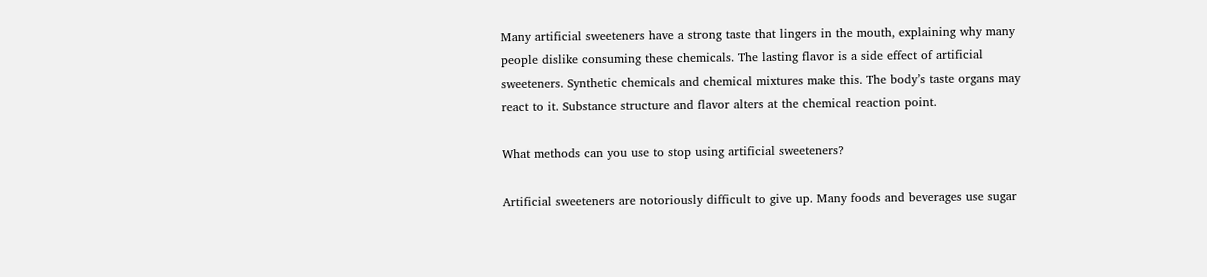Many artificial sweeteners have a strong taste that lingers in the mouth, explaining why many people dislike consuming these chemicals. The lasting flavor is a side effect of artificial sweeteners. Synthetic chemicals and chemical mixtures make this. The body’s taste organs may react to it. Substance structure and flavor alters at the chemical reaction point.

What methods can you use to stop using artificial sweeteners?

Artificial sweeteners are notoriously difficult to give up. Many foods and beverages use sugar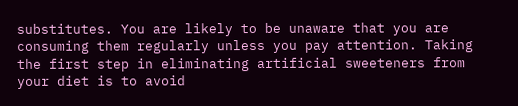substitutes. You are likely to be unaware that you are consuming them regularly unless you pay attention. Taking the first step in eliminating artificial sweeteners from your diet is to avoid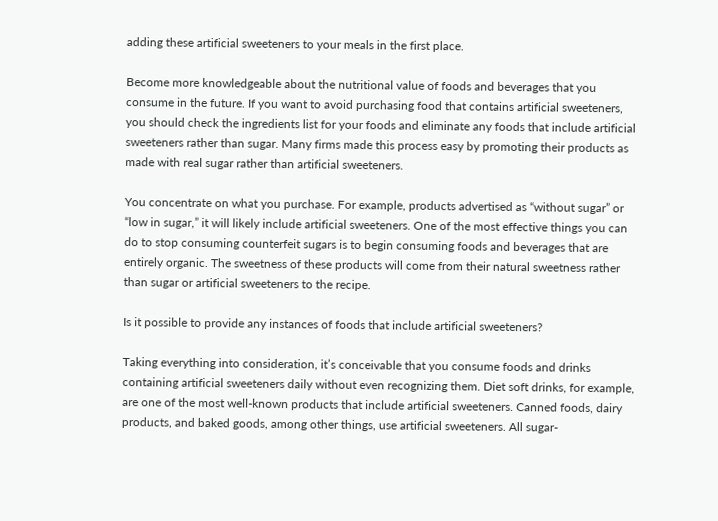adding these artificial sweeteners to your meals in the first place.

Become more knowledgeable about the nutritional value of foods and beverages that you consume in the future. If you want to avoid purchasing food that contains artificial sweeteners, you should check the ingredients list for your foods and eliminate any foods that include artificial sweeteners rather than sugar. Many firms made this process easy by promoting their products as made with real sugar rather than artificial sweeteners.

You concentrate on what you purchase. For example, products advertised as “without sugar” or “low in sugar,” it will likely include artificial sweeteners. One of the most effective things you can do to stop consuming counterfeit sugars is to begin consuming foods and beverages that are entirely organic. The sweetness of these products will come from their natural sweetness rather than sugar or artificial sweeteners to the recipe.

Is it possible to provide any instances of foods that include artificial sweeteners?

Taking everything into consideration, it’s conceivable that you consume foods and drinks containing artificial sweeteners daily without even recognizing them. Diet soft drinks, for example, are one of the most well-known products that include artificial sweeteners. Canned foods, dairy products, and baked goods, among other things, use artificial sweeteners. All sugar-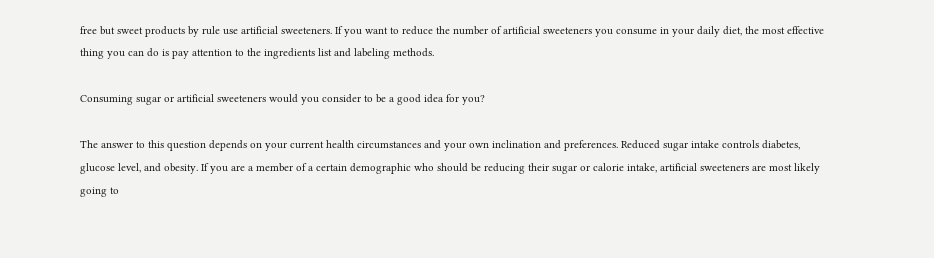free but sweet products by rule use artificial sweeteners. If you want to reduce the number of artificial sweeteners you consume in your daily diet, the most effective thing you can do is pay attention to the ingredients list and labeling methods.

Consuming sugar or artificial sweeteners would you consider to be a good idea for you?

The answer to this question depends on your current health circumstances and your own inclination and preferences. Reduced sugar intake controls diabetes, glucose level, and obesity. If you are a member of a certain demographic who should be reducing their sugar or calorie intake, artificial sweeteners are most likely going to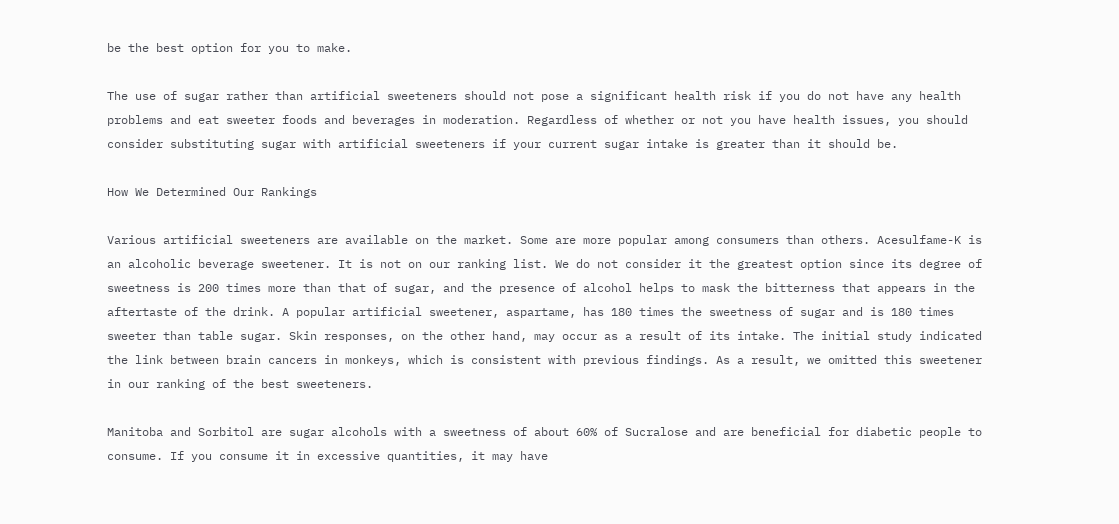be the best option for you to make.

The use of sugar rather than artificial sweeteners should not pose a significant health risk if you do not have any health problems and eat sweeter foods and beverages in moderation. Regardless of whether or not you have health issues, you should consider substituting sugar with artificial sweeteners if your current sugar intake is greater than it should be.

How We Determined Our Rankings

Various artificial sweeteners are available on the market. Some are more popular among consumers than others. Acesulfame-K is an alcoholic beverage sweetener. It is not on our ranking list. We do not consider it the greatest option since its degree of sweetness is 200 times more than that of sugar, and the presence of alcohol helps to mask the bitterness that appears in the aftertaste of the drink. A popular artificial sweetener, aspartame, has 180 times the sweetness of sugar and is 180 times sweeter than table sugar. Skin responses, on the other hand, may occur as a result of its intake. The initial study indicated the link between brain cancers in monkeys, which is consistent with previous findings. As a result, we omitted this sweetener in our ranking of the best sweeteners.

Manitoba and Sorbitol are sugar alcohols with a sweetness of about 60% of Sucralose and are beneficial for diabetic people to consume. If you consume it in excessive quantities, it may have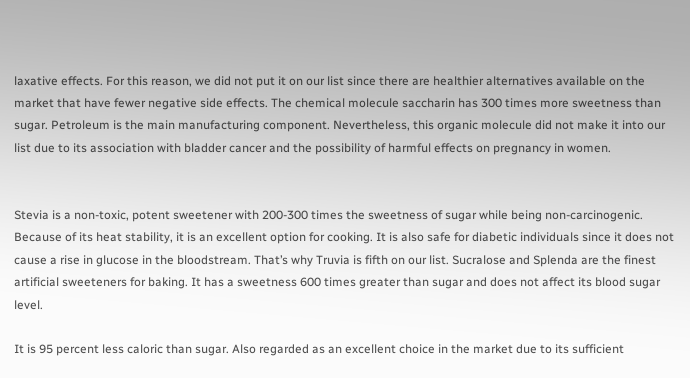laxative effects. For this reason, we did not put it on our list since there are healthier alternatives available on the market that have fewer negative side effects. The chemical molecule saccharin has 300 times more sweetness than sugar. Petroleum is the main manufacturing component. Nevertheless, this organic molecule did not make it into our list due to its association with bladder cancer and the possibility of harmful effects on pregnancy in women.


Stevia is a non-toxic, potent sweetener with 200-300 times the sweetness of sugar while being non-carcinogenic. Because of its heat stability, it is an excellent option for cooking. It is also safe for diabetic individuals since it does not cause a rise in glucose in the bloodstream. That’s why Truvia is fifth on our list. Sucralose and Splenda are the finest artificial sweeteners for baking. It has a sweetness 600 times greater than sugar and does not affect its blood sugar level.

It is 95 percent less caloric than sugar. Also regarded as an excellent choice in the market due to its sufficient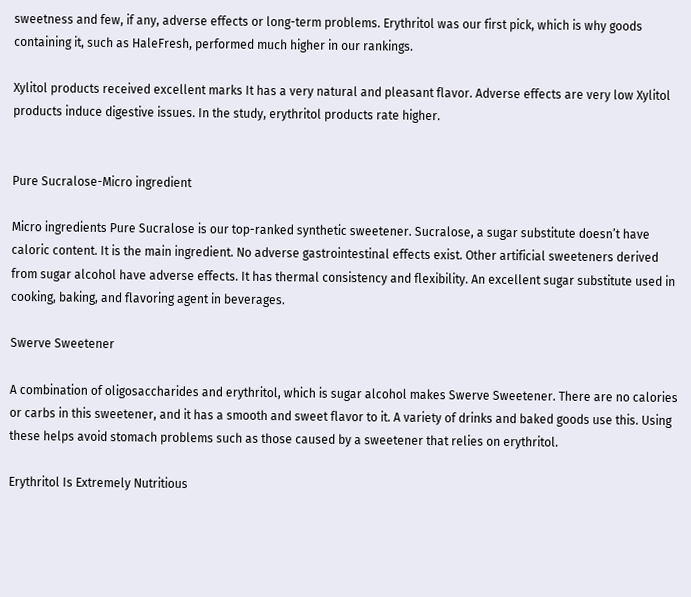sweetness and few, if any, adverse effects or long-term problems. Erythritol was our first pick, which is why goods containing it, such as HaleFresh, performed much higher in our rankings.

Xylitol products received excellent marks It has a very natural and pleasant flavor. Adverse effects are very low Xylitol products induce digestive issues. In the study, erythritol products rate higher.


Pure Sucralose-Micro ingredient

Micro ingredients Pure Sucralose is our top-ranked synthetic sweetener. Sucralose, a sugar substitute doesn’t have caloric content. It is the main ingredient. No adverse gastrointestinal effects exist. Other artificial sweeteners derived from sugar alcohol have adverse effects. It has thermal consistency and flexibility. An excellent sugar substitute used in cooking, baking, and flavoring agent in beverages.

Swerve Sweetener

A combination of oligosaccharides and erythritol, which is sugar alcohol makes Swerve Sweetener. There are no calories or carbs in this sweetener, and it has a smooth and sweet flavor to it. A variety of drinks and baked goods use this. Using these helps avoid stomach problems such as those caused by a sweetener that relies on erythritol.

Erythritol Is Extremely Nutritious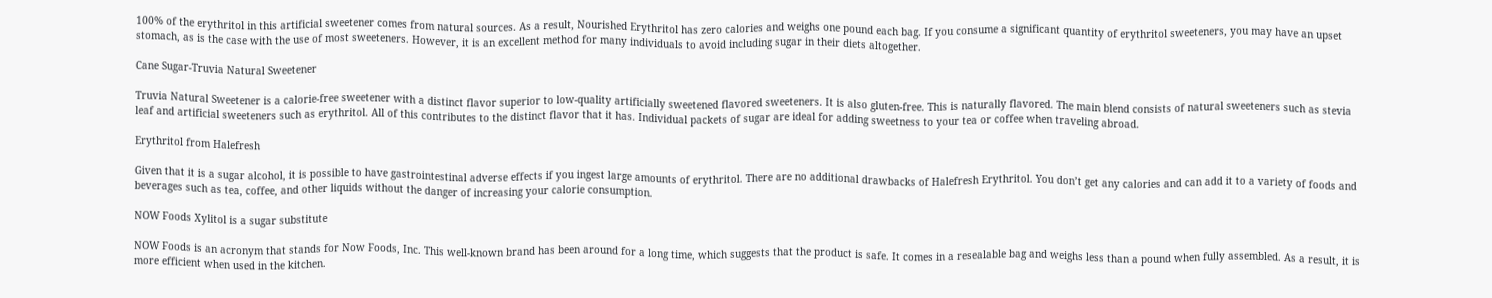100% of the erythritol in this artificial sweetener comes from natural sources. As a result, Nourished Erythritol has zero calories and weighs one pound each bag. If you consume a significant quantity of erythritol sweeteners, you may have an upset stomach, as is the case with the use of most sweeteners. However, it is an excellent method for many individuals to avoid including sugar in their diets altogether.

Cane Sugar-Truvia Natural Sweetener

Truvia Natural Sweetener is a calorie-free sweetener with a distinct flavor superior to low-quality artificially sweetened flavored sweeteners. It is also gluten-free. This is naturally flavored. The main blend consists of natural sweeteners such as stevia leaf and artificial sweeteners such as erythritol. All of this contributes to the distinct flavor that it has. Individual packets of sugar are ideal for adding sweetness to your tea or coffee when traveling abroad.

Erythritol from Halefresh

Given that it is a sugar alcohol, it is possible to have gastrointestinal adverse effects if you ingest large amounts of erythritol. There are no additional drawbacks of Halefresh Erythritol. You don’t get any calories and can add it to a variety of foods and beverages such as tea, coffee, and other liquids without the danger of increasing your calorie consumption.

NOW Foods Xylitol is a sugar substitute

NOW Foods is an acronym that stands for Now Foods, Inc. This well-known brand has been around for a long time, which suggests that the product is safe. It comes in a resealable bag and weighs less than a pound when fully assembled. As a result, it is more efficient when used in the kitchen.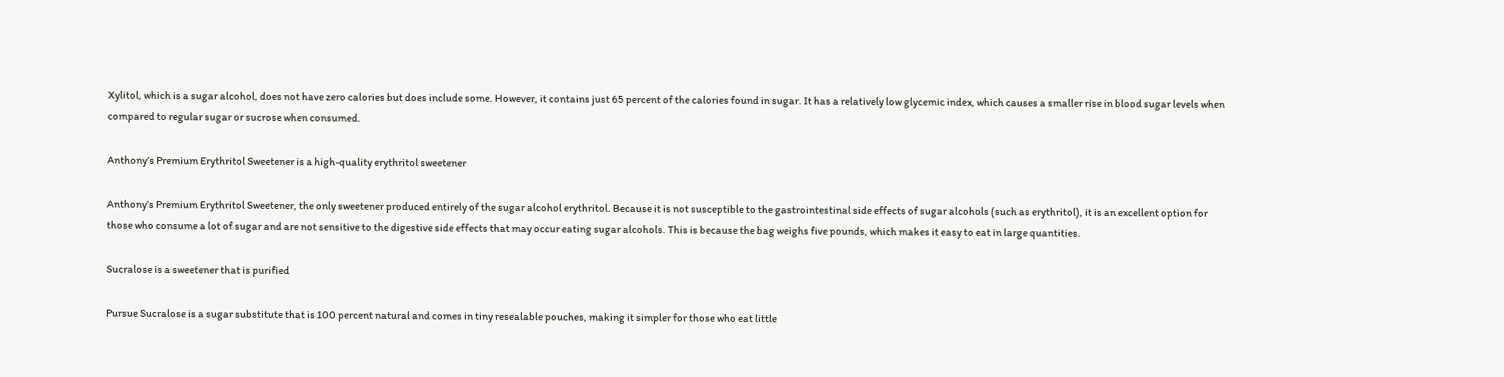Xylitol, which is a sugar alcohol, does not have zero calories but does include some. However, it contains just 65 percent of the calories found in sugar. It has a relatively low glycemic index, which causes a smaller rise in blood sugar levels when compared to regular sugar or sucrose when consumed.

Anthony’s Premium Erythritol Sweetener is a high-quality erythritol sweetener

Anthony’s Premium Erythritol Sweetener, the only sweetener produced entirely of the sugar alcohol erythritol. Because it is not susceptible to the gastrointestinal side effects of sugar alcohols (such as erythritol), it is an excellent option for those who consume a lot of sugar and are not sensitive to the digestive side effects that may occur eating sugar alcohols. This is because the bag weighs five pounds, which makes it easy to eat in large quantities.

Sucralose is a sweetener that is purified

Pursue Sucralose is a sugar substitute that is 100 percent natural and comes in tiny resealable pouches, making it simpler for those who eat little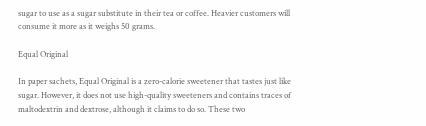sugar to use as a sugar substitute in their tea or coffee. Heavier customers will consume it more as it weighs 50 grams.

Equal Original

In paper sachets, Equal Original is a zero-calorie sweetener that tastes just like sugar. However, it does not use high-quality sweeteners and contains traces of maltodextrin and dextrose, although it claims to do so. These two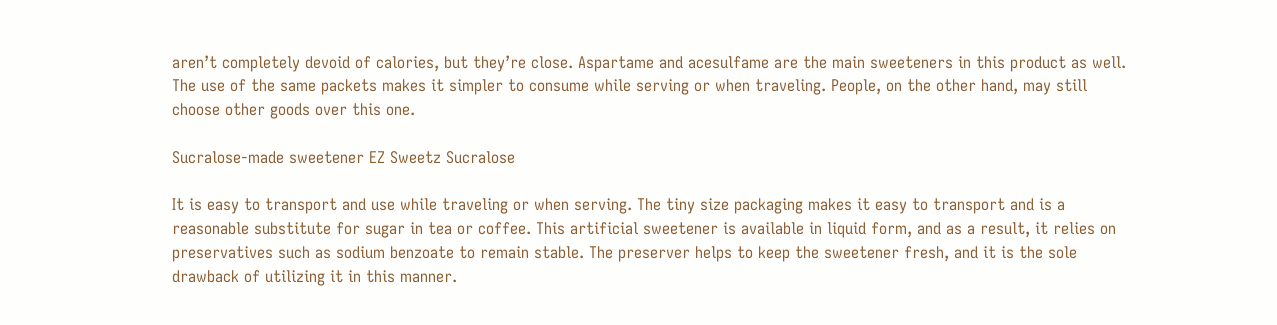aren’t completely devoid of calories, but they’re close. Aspartame and acesulfame are the main sweeteners in this product as well. The use of the same packets makes it simpler to consume while serving or when traveling. People, on the other hand, may still choose other goods over this one.

Sucralose-made sweetener EZ Sweetz Sucralose

It is easy to transport and use while traveling or when serving. The tiny size packaging makes it easy to transport and is a reasonable substitute for sugar in tea or coffee. This artificial sweetener is available in liquid form, and as a result, it relies on preservatives such as sodium benzoate to remain stable. The preserver helps to keep the sweetener fresh, and it is the sole drawback of utilizing it in this manner.